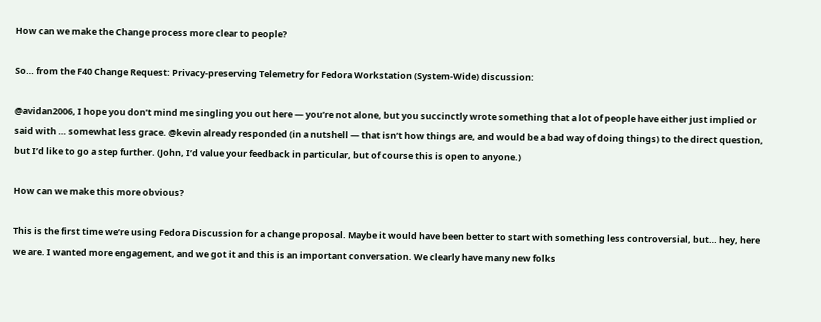How can we make the Change process more clear to people?

So… from the F40 Change Request: Privacy-preserving Telemetry for Fedora Workstation (System-Wide) discussion:

@avidan2006, I hope you don’t mind me singling you out here — you’re not alone, but you succinctly wrote something that a lot of people have either just implied or said with … somewhat less grace. @kevin already responded (in a nutshell — that isn’t how things are, and would be a bad way of doing things) to the direct question, but I’d like to go a step further. (John, I’d value your feedback in particular, but of course this is open to anyone.)

How can we make this more obvious?

This is the first time we’re using Fedora Discussion for a change proposal. Maybe it would have been better to start with something less controversial, but… hey, here we are. I wanted more engagement, and we got it and this is an important conversation. We clearly have many new folks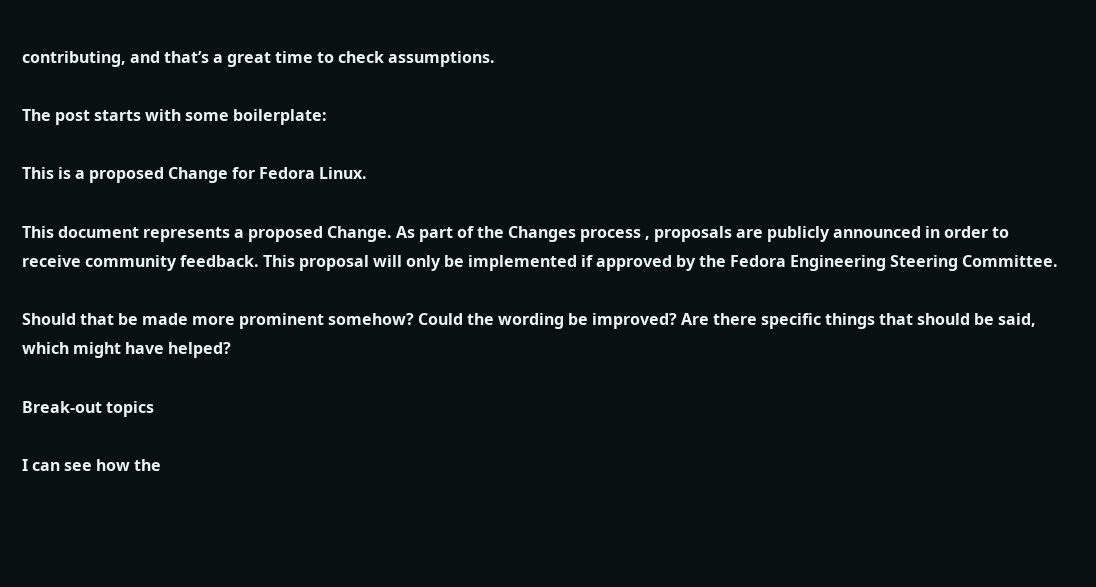contributing, and that’s a great time to check assumptions.

The post starts with some boilerplate:

This is a proposed Change for Fedora Linux.

This document represents a proposed Change. As part of the Changes process , proposals are publicly announced in order to receive community feedback. This proposal will only be implemented if approved by the Fedora Engineering Steering Committee.

Should that be made more prominent somehow? Could the wording be improved? Are there specific things that should be said, which might have helped?

Break-out topics

I can see how the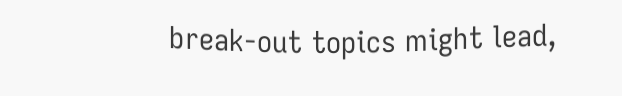break-out topics might lead,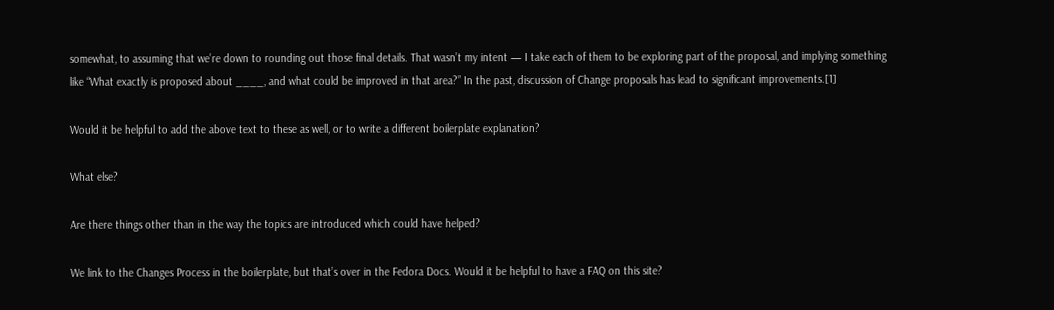somewhat, to assuming that we’re down to rounding out those final details. That wasn’t my intent — I take each of them to be exploring part of the proposal, and implying something like “What exactly is proposed about ____, and what could be improved in that area?” In the past, discussion of Change proposals has lead to significant improvements.[1]

Would it be helpful to add the above text to these as well, or to write a different boilerplate explanation?

What else?

Are there things other than in the way the topics are introduced which could have helped?

We link to the Changes Process in the boilerplate, but that’s over in the Fedora Docs. Would it be helpful to have a FAQ on this site?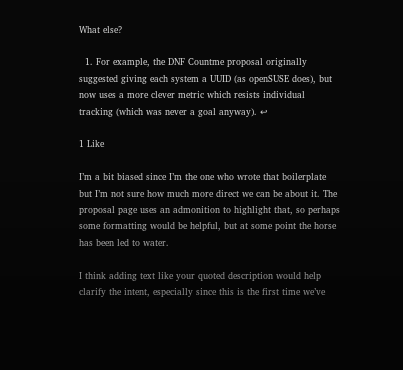What else?

  1. For example, the DNF Countme proposal originally suggested giving each system a UUID (as openSUSE does), but now uses a more clever metric which resists individual tracking (which was never a goal anyway). ↩

1 Like

I’m a bit biased since I’m the one who wrote that boilerplate but I’m not sure how much more direct we can be about it. The proposal page uses an admonition to highlight that, so perhaps some formatting would be helpful, but at some point the horse has been led to water.

I think adding text like your quoted description would help clarify the intent, especially since this is the first time we’ve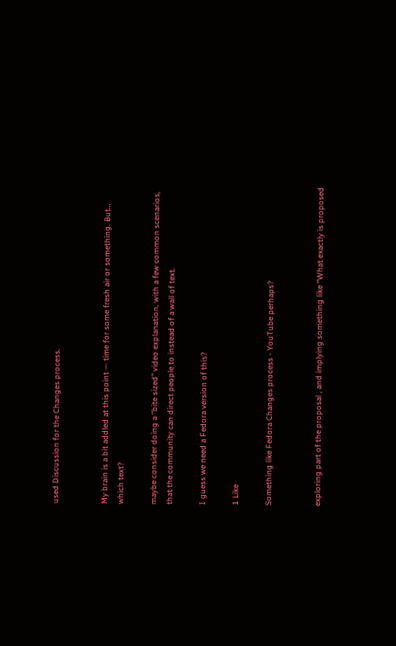used Discussion for the Changes process.


My brain is a bit addled at this point — time for some fresh air or something. But… which text?

maybe consider doing a “bite sized” video explanation, with a few common scenarios, that the community can direct people to instead of a wall of text.

I guess we need a Fedora version of this?

1 Like

Something like Fedora Changes process - YouTube perhaps?


exploring part of the proposal , and implying something like “What exactly is proposed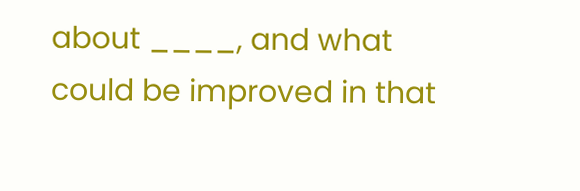about ____, and what could be improved in that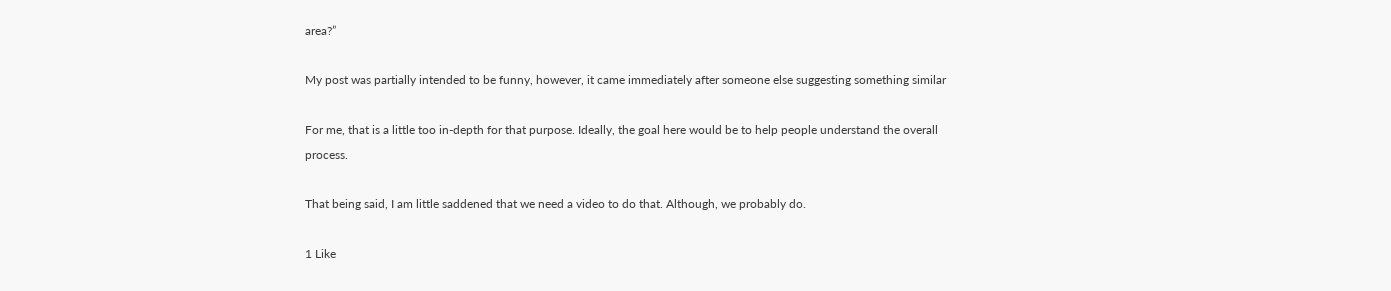area?”

My post was partially intended to be funny, however, it came immediately after someone else suggesting something similar

For me, that is a little too in-depth for that purpose. Ideally, the goal here would be to help people understand the overall process.

That being said, I am little saddened that we need a video to do that. Although, we probably do.

1 Like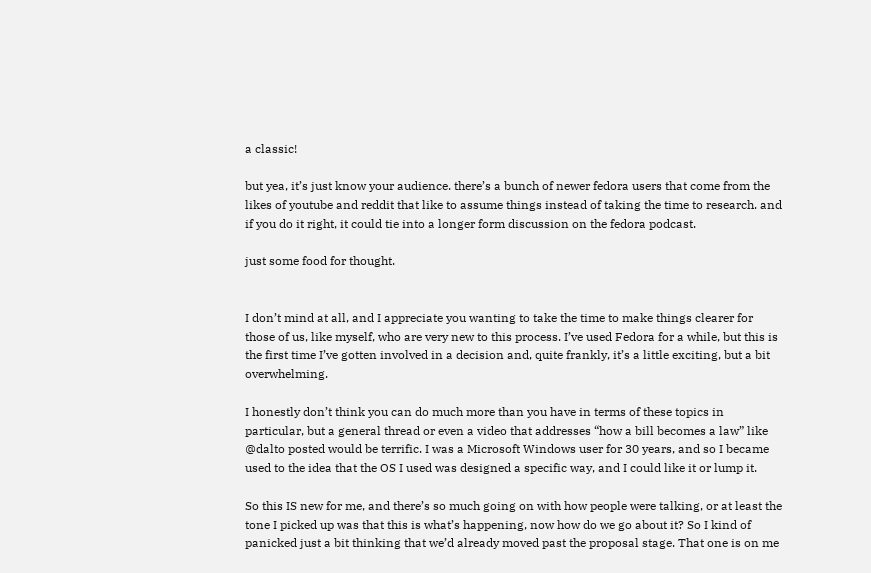a classic!

but yea, it’s just know your audience. there’s a bunch of newer fedora users that come from the likes of youtube and reddit that like to assume things instead of taking the time to research. and if you do it right, it could tie into a longer form discussion on the fedora podcast.

just some food for thought.


I don’t mind at all, and I appreciate you wanting to take the time to make things clearer for those of us, like myself, who are very new to this process. I’ve used Fedora for a while, but this is the first time I’ve gotten involved in a decision and, quite frankly, it’s a little exciting, but a bit overwhelming.

I honestly don’t think you can do much more than you have in terms of these topics in particular, but a general thread or even a video that addresses “how a bill becomes a law” like @dalto posted would be terrific. I was a Microsoft Windows user for 30 years, and so I became used to the idea that the OS I used was designed a specific way, and I could like it or lump it.

So this IS new for me, and there’s so much going on with how people were talking, or at least the tone I picked up was that this is what’s happening, now how do we go about it? So I kind of panicked just a bit thinking that we’d already moved past the proposal stage. That one is on me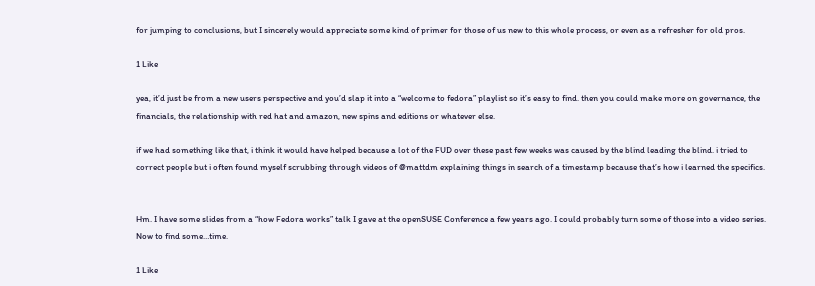for jumping to conclusions, but I sincerely would appreciate some kind of primer for those of us new to this whole process, or even as a refresher for old pros.

1 Like

yea, it’d just be from a new users perspective and you’d slap it into a “welcome to fedora” playlist so it’s easy to find. then you could make more on governance, the financials, the relationship with red hat and amazon, new spins and editions or whatever else.

if we had something like that, i think it would have helped because a lot of the FUD over these past few weeks was caused by the blind leading the blind. i tried to correct people but i often found myself scrubbing through videos of @mattdm explaining things in search of a timestamp because that’s how i learned the specifics.


Hm. I have some slides from a “how Fedora works” talk I gave at the openSUSE Conference a few years ago. I could probably turn some of those into a video series. Now to find some…time.

1 Like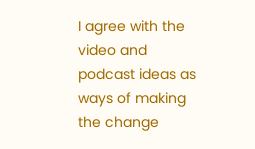I agree with the video and podcast ideas as ways of making the change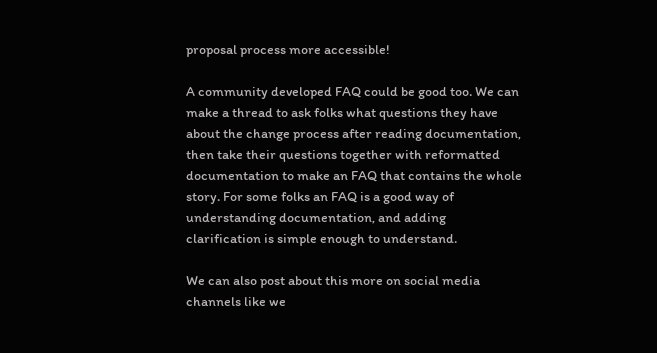proposal process more accessible!

A community developed FAQ could be good too. We can make a thread to ask folks what questions they have about the change process after reading documentation, then take their questions together with reformatted documentation to make an FAQ that contains the whole story. For some folks an FAQ is a good way of understanding documentation, and adding clarification is simple enough to understand.

We can also post about this more on social media channels like we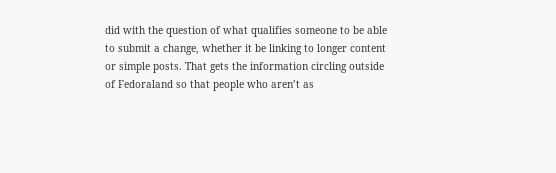did with the question of what qualifies someone to be able to submit a change, whether it be linking to longer content or simple posts. That gets the information circling outside of Fedoraland so that people who aren’t as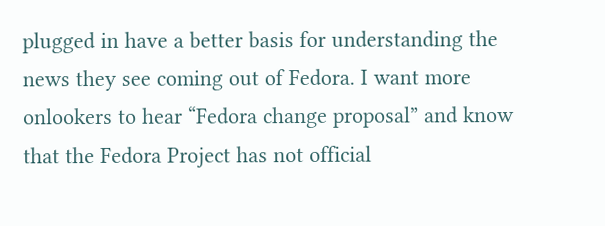plugged in have a better basis for understanding the news they see coming out of Fedora. I want more onlookers to hear “Fedora change proposal” and know that the Fedora Project has not official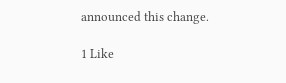announced this change.

1 Like